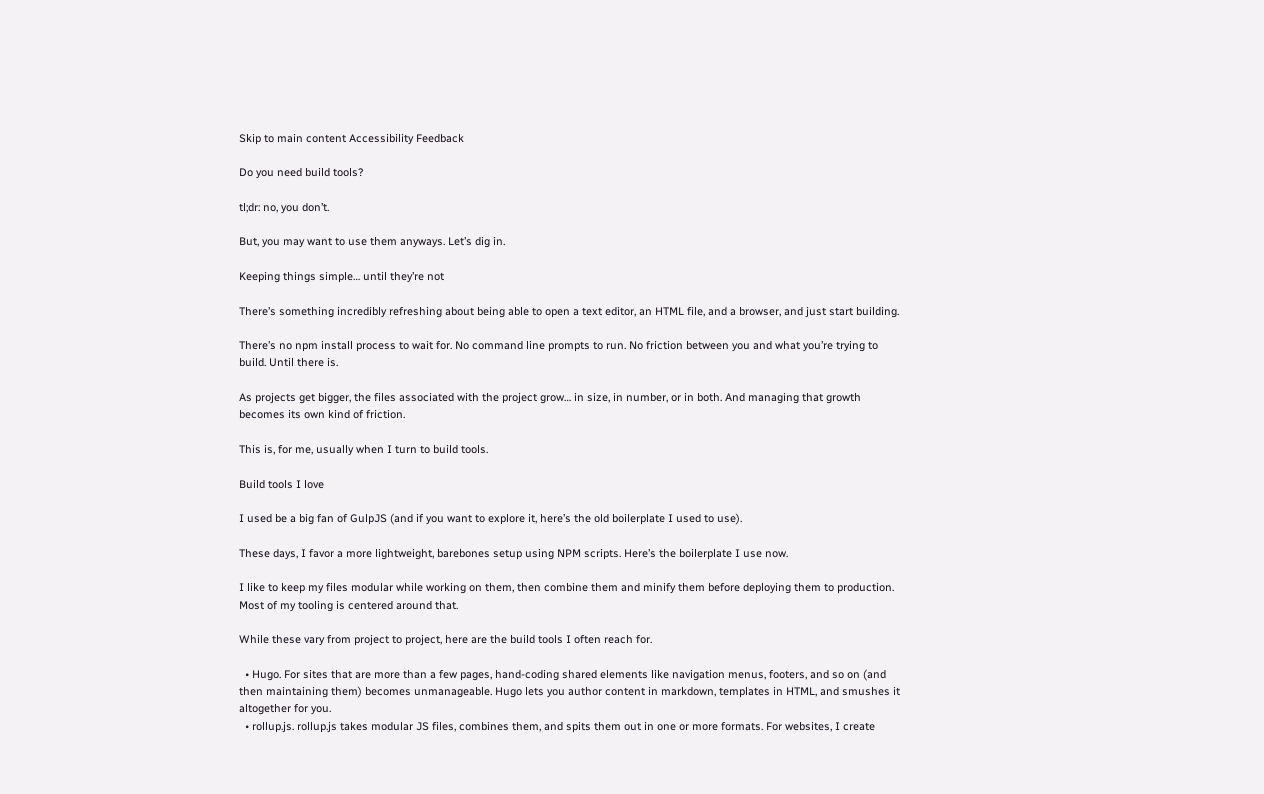Skip to main content Accessibility Feedback

Do you need build tools?

tl;dr: no, you don’t.

But, you may want to use them anyways. Let’s dig in.

Keeping things simple… until they’re not

There’s something incredibly refreshing about being able to open a text editor, an HTML file, and a browser, and just start building.

There’s no npm install process to wait for. No command line prompts to run. No friction between you and what you’re trying to build. Until there is.

As projects get bigger, the files associated with the project grow… in size, in number, or in both. And managing that growth becomes its own kind of friction.

This is, for me, usually when I turn to build tools.

Build tools I love

I used be a big fan of GulpJS (and if you want to explore it, here’s the old boilerplate I used to use).

These days, I favor a more lightweight, barebones setup using NPM scripts. Here’s the boilerplate I use now.

I like to keep my files modular while working on them, then combine them and minify them before deploying them to production. Most of my tooling is centered around that.

While these vary from project to project, here are the build tools I often reach for.

  • Hugo. For sites that are more than a few pages, hand-coding shared elements like navigation menus, footers, and so on (and then maintaining them) becomes unmanageable. Hugo lets you author content in markdown, templates in HTML, and smushes it altogether for you.
  • rollup.js. rollup.js takes modular JS files, combines them, and spits them out in one or more formats. For websites, I create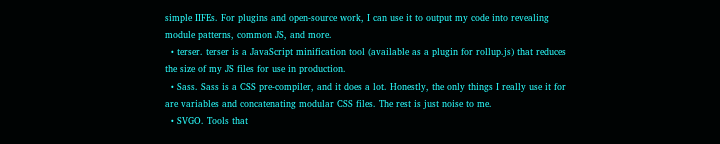simple IIFEs. For plugins and open-source work, I can use it to output my code into revealing module patterns, common JS, and more.
  • terser. terser is a JavaScript minification tool (available as a plugin for rollup.js) that reduces the size of my JS files for use in production.
  • Sass. Sass is a CSS pre-compiler, and it does a lot. Honestly, the only things I really use it for are variables and concatenating modular CSS files. The rest is just noise to me.
  • SVGO. Tools that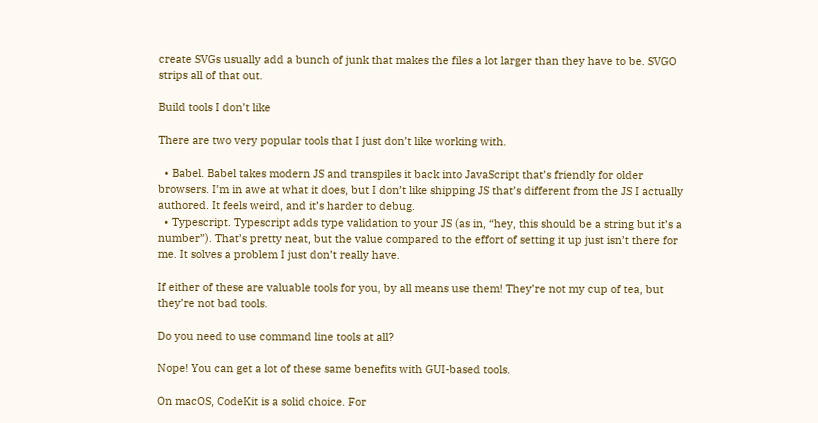create SVGs usually add a bunch of junk that makes the files a lot larger than they have to be. SVGO strips all of that out.

Build tools I don’t like

There are two very popular tools that I just don’t like working with.

  • Babel. Babel takes modern JS and transpiles it back into JavaScript that’s friendly for older browsers. I’m in awe at what it does, but I don’t like shipping JS that’s different from the JS I actually authored. It feels weird, and it’s harder to debug.
  • Typescript. Typescript adds type validation to your JS (as in, “hey, this should be a string but it’s a number”). That’s pretty neat, but the value compared to the effort of setting it up just isn’t there for me. It solves a problem I just don’t really have.

If either of these are valuable tools for you, by all means use them! They’re not my cup of tea, but they’re not bad tools.

Do you need to use command line tools at all?

Nope! You can get a lot of these same benefits with GUI-based tools.

On macOS, CodeKit is a solid choice. For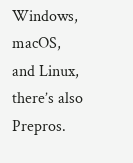Windows, macOS, and Linux, there’s also Prepros.